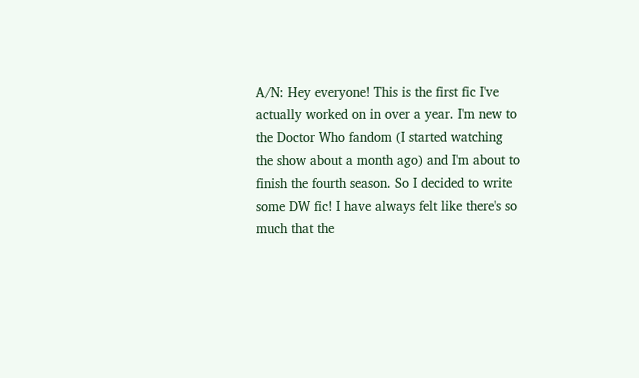A/N: Hey everyone! This is the first fic I've actually worked on in over a year. I'm new to the Doctor Who fandom (I started watching the show about a month ago) and I'm about to finish the fourth season. So I decided to write some DW fic! I have always felt like there's so much that the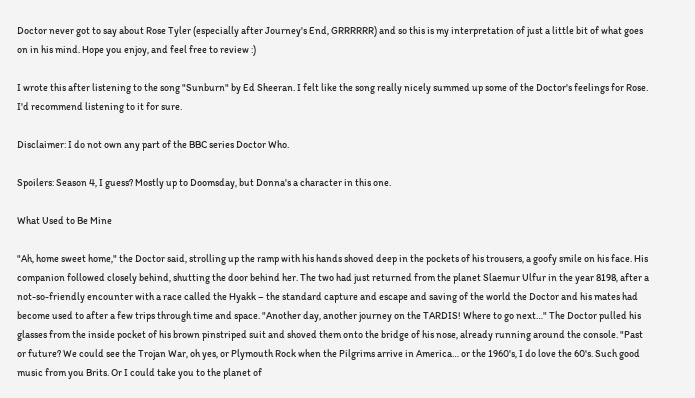Doctor never got to say about Rose Tyler (especially after Journey's End, GRRRRRR) and so this is my interpretation of just a little bit of what goes on in his mind. Hope you enjoy, and feel free to review :)

I wrote this after listening to the song "Sunburn" by Ed Sheeran. I felt like the song really nicely summed up some of the Doctor's feelings for Rose. I'd recommend listening to it for sure.

Disclaimer: I do not own any part of the BBC series Doctor Who.

Spoilers: Season 4, I guess? Mostly up to Doomsday, but Donna's a character in this one.

What Used to Be Mine

"Ah, home sweet home," the Doctor said, strolling up the ramp with his hands shoved deep in the pockets of his trousers, a goofy smile on his face. His companion followed closely behind, shutting the door behind her. The two had just returned from the planet Slaemur Ulfur in the year 8198, after a not-so-friendly encounter with a race called the Hyakk – the standard capture and escape and saving of the world the Doctor and his mates had become used to after a few trips through time and space. "Another day, another journey on the TARDIS! Where to go next…" The Doctor pulled his glasses from the inside pocket of his brown pinstriped suit and shoved them onto the bridge of his nose, already running around the console. "Past or future? We could see the Trojan War, oh yes, or Plymouth Rock when the Pilgrims arrive in America… or the 1960's, I do love the 60's. Such good music from you Brits. Or I could take you to the planet of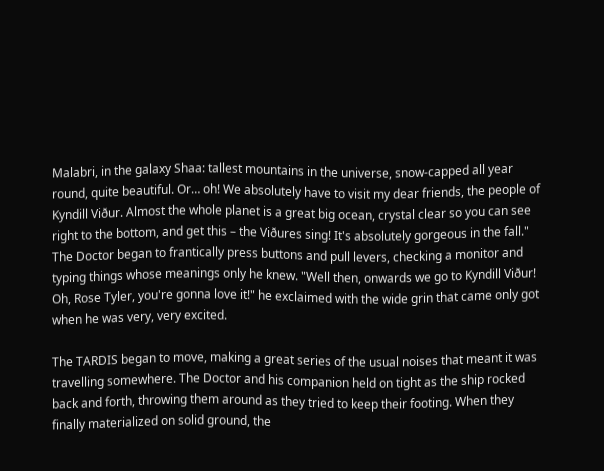Malabri, in the galaxy Shaa: tallest mountains in the universe, snow-capped all year round, quite beautiful. Or… oh! We absolutely have to visit my dear friends, the people of Kyndill Viður. Almost the whole planet is a great big ocean, crystal clear so you can see right to the bottom, and get this – the Viðures sing! It's absolutely gorgeous in the fall." The Doctor began to frantically press buttons and pull levers, checking a monitor and typing things whose meanings only he knew. "Well then, onwards we go to Kyndill Viður! Oh, Rose Tyler, you're gonna love it!" he exclaimed with the wide grin that came only got when he was very, very excited.

The TARDIS began to move, making a great series of the usual noises that meant it was travelling somewhere. The Doctor and his companion held on tight as the ship rocked back and forth, throwing them around as they tried to keep their footing. When they finally materialized on solid ground, the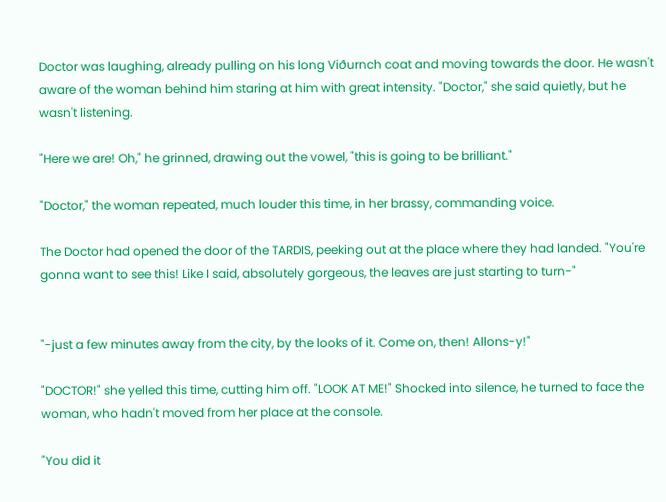Doctor was laughing, already pulling on his long Viðurnch coat and moving towards the door. He wasn't aware of the woman behind him staring at him with great intensity. "Doctor," she said quietly, but he wasn't listening.

"Here we are! Oh," he grinned, drawing out the vowel, "this is going to be brilliant."

"Doctor," the woman repeated, much louder this time, in her brassy, commanding voice.

The Doctor had opened the door of the TARDIS, peeking out at the place where they had landed. "You're gonna want to see this! Like I said, absolutely gorgeous, the leaves are just starting to turn-"


"-just a few minutes away from the city, by the looks of it. Come on, then! Allons-y!"

"DOCTOR!" she yelled this time, cutting him off. "LOOK AT ME!" Shocked into silence, he turned to face the woman, who hadn't moved from her place at the console.

"You did it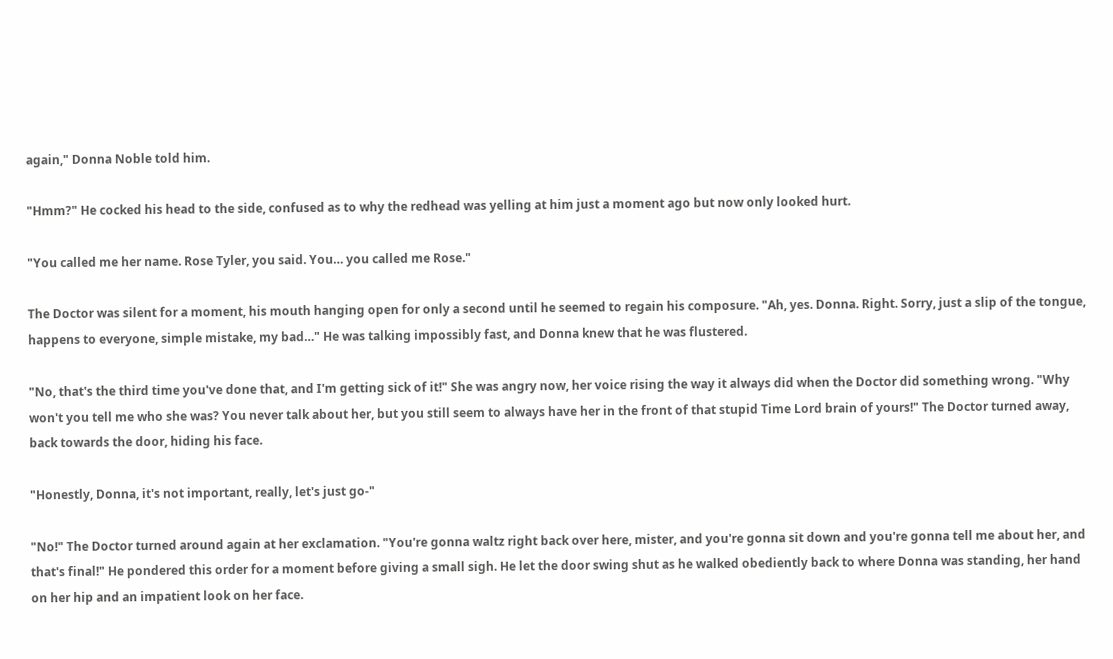again," Donna Noble told him.

"Hmm?" He cocked his head to the side, confused as to why the redhead was yelling at him just a moment ago but now only looked hurt.

"You called me her name. Rose Tyler, you said. You… you called me Rose."

The Doctor was silent for a moment, his mouth hanging open for only a second until he seemed to regain his composure. "Ah, yes. Donna. Right. Sorry, just a slip of the tongue, happens to everyone, simple mistake, my bad…" He was talking impossibly fast, and Donna knew that he was flustered.

"No, that's the third time you've done that, and I'm getting sick of it!" She was angry now, her voice rising the way it always did when the Doctor did something wrong. "Why won't you tell me who she was? You never talk about her, but you still seem to always have her in the front of that stupid Time Lord brain of yours!" The Doctor turned away, back towards the door, hiding his face.

"Honestly, Donna, it's not important, really, let's just go-"

"No!" The Doctor turned around again at her exclamation. "You're gonna waltz right back over here, mister, and you're gonna sit down and you're gonna tell me about her, and that's final!" He pondered this order for a moment before giving a small sigh. He let the door swing shut as he walked obediently back to where Donna was standing, her hand on her hip and an impatient look on her face.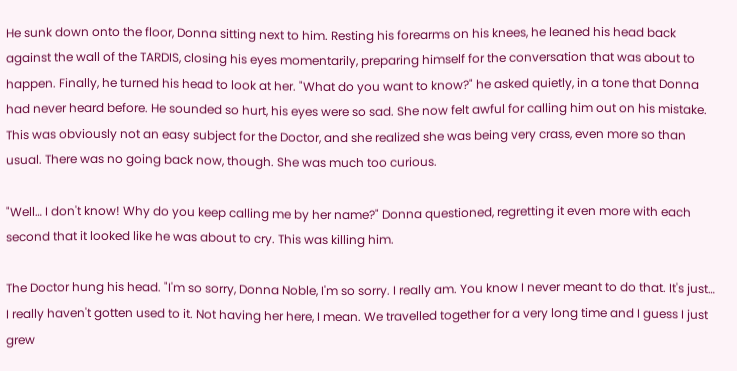He sunk down onto the floor, Donna sitting next to him. Resting his forearms on his knees, he leaned his head back against the wall of the TARDIS, closing his eyes momentarily, preparing himself for the conversation that was about to happen. Finally, he turned his head to look at her. "What do you want to know?" he asked quietly, in a tone that Donna had never heard before. He sounded so hurt, his eyes were so sad. She now felt awful for calling him out on his mistake. This was obviously not an easy subject for the Doctor, and she realized she was being very crass, even more so than usual. There was no going back now, though. She was much too curious.

"Well… I don't know! Why do you keep calling me by her name?" Donna questioned, regretting it even more with each second that it looked like he was about to cry. This was killing him.

The Doctor hung his head. "I'm so sorry, Donna Noble, I'm so sorry. I really am. You know I never meant to do that. It's just… I really haven't gotten used to it. Not having her here, I mean. We travelled together for a very long time and I guess I just grew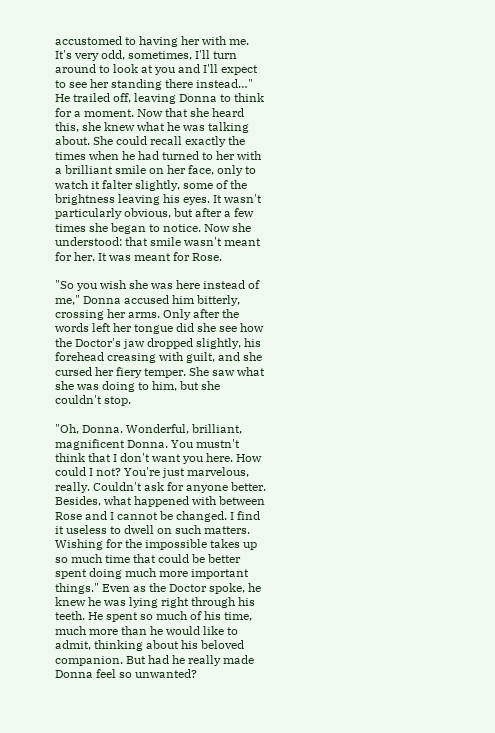accustomed to having her with me. It's very odd, sometimes, I'll turn around to look at you and I'll expect to see her standing there instead…" He trailed off, leaving Donna to think for a moment. Now that she heard this, she knew what he was talking about. She could recall exactly the times when he had turned to her with a brilliant smile on her face, only to watch it falter slightly, some of the brightness leaving his eyes. It wasn't particularly obvious, but after a few times she began to notice. Now she understood: that smile wasn't meant for her. It was meant for Rose.

"So you wish she was here instead of me," Donna accused him bitterly, crossing her arms. Only after the words left her tongue did she see how the Doctor's jaw dropped slightly, his forehead creasing with guilt, and she cursed her fiery temper. She saw what she was doing to him, but she couldn't stop.

"Oh, Donna. Wonderful, brilliant, magnificent Donna. You mustn't think that I don't want you here. How could I not? You're just marvelous, really. Couldn't ask for anyone better. Besides, what happened with between Rose and I cannot be changed. I find it useless to dwell on such matters. Wishing for the impossible takes up so much time that could be better spent doing much more important things." Even as the Doctor spoke, he knew he was lying right through his teeth. He spent so much of his time, much more than he would like to admit, thinking about his beloved companion. But had he really made Donna feel so unwanted?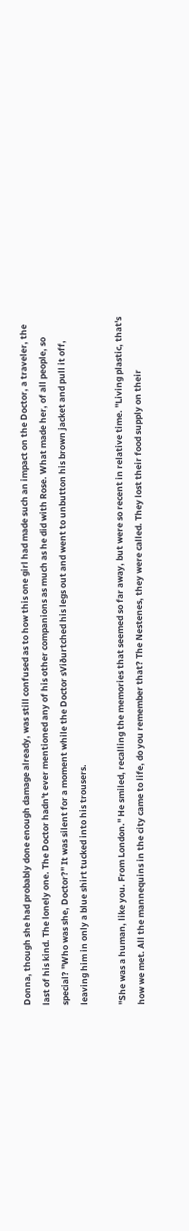Donna, though she had probably done enough damage already, was still confused as to how this one girl had made such an impact on the Doctor, a traveler, the last of his kind. The lonely one. The Doctor hadn't ever mentioned any of his other companions as much as he did with Rose. What made her, of all people, so special? "Who was she, Doctor?" It was silent for a moment while the Doctor sViðurtched his legs out and went to unbutton his brown jacket and pull it off, leaving him in only a blue shirt tucked into his trousers.

"She was a human, like you. From London." He smiled, recalling the memories that seemed so far away, but were so recent in relative time. "Living plastic, that's how we met. All the mannequins in the city came to life, do you remember that? The Nestenes, they were called. They lost their food supply on their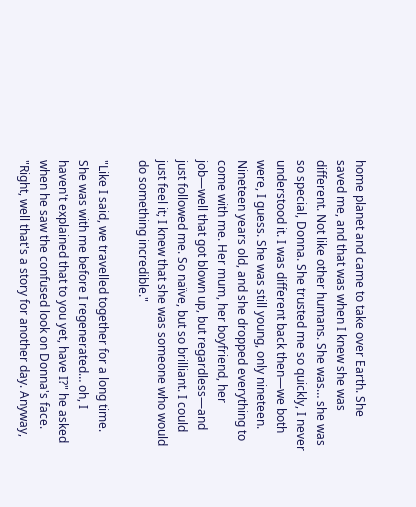home planet and came to take over Earth. She saved me, and that was when I knew she was different. Not like other humans. She was… she was so special, Donna. She trusted me so quickly, I never understood it. I was different back then—we both were, I guess. She was still young, only nineteen. Nineteen years old, and she dropped everything to come with me. Her mum, her boyfriend, her job—well that got blown up, but regardless—and just followed me. So naïve, but so brilliant. I could just feel it; I knew that she was someone who would do something incredible."

"Like I said, we travelled together for a long time. She was with me before I regenerated… oh, I haven't explained that to you yet, have I?" he asked when he saw the confused look on Donna's face. "Right, well that's a story for another day. Anyway,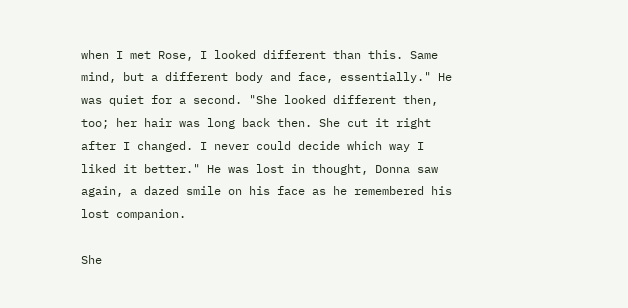when I met Rose, I looked different than this. Same mind, but a different body and face, essentially." He was quiet for a second. "She looked different then, too; her hair was long back then. She cut it right after I changed. I never could decide which way I liked it better." He was lost in thought, Donna saw again, a dazed smile on his face as he remembered his lost companion.

She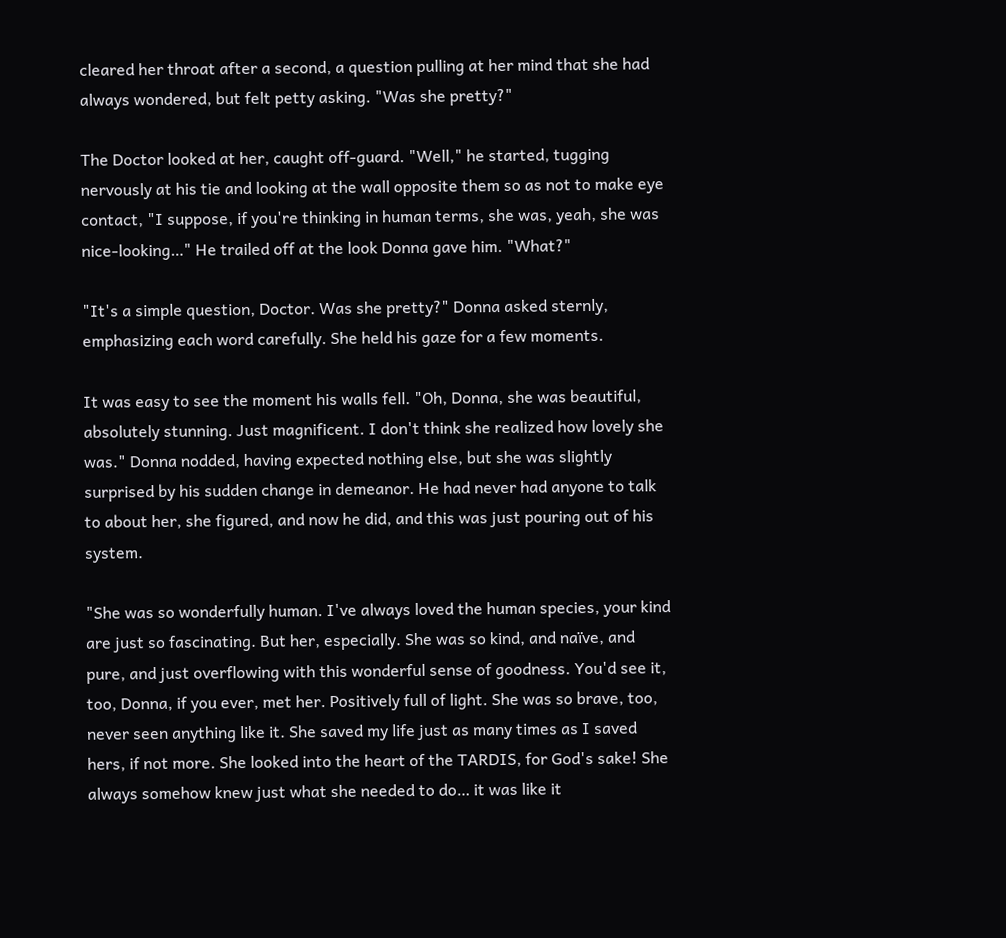cleared her throat after a second, a question pulling at her mind that she had always wondered, but felt petty asking. "Was she pretty?"

The Doctor looked at her, caught off-guard. "Well," he started, tugging nervously at his tie and looking at the wall opposite them so as not to make eye contact, "I suppose, if you're thinking in human terms, she was, yeah, she was nice-looking…" He trailed off at the look Donna gave him. "What?"

"It's a simple question, Doctor. Was she pretty?" Donna asked sternly, emphasizing each word carefully. She held his gaze for a few moments.

It was easy to see the moment his walls fell. "Oh, Donna, she was beautiful, absolutely stunning. Just magnificent. I don't think she realized how lovely she was." Donna nodded, having expected nothing else, but she was slightly surprised by his sudden change in demeanor. He had never had anyone to talk to about her, she figured, and now he did, and this was just pouring out of his system.

"She was so wonderfully human. I've always loved the human species, your kind are just so fascinating. But her, especially. She was so kind, and naïve, and pure, and just overflowing with this wonderful sense of goodness. You'd see it, too, Donna, if you ever, met her. Positively full of light. She was so brave, too, never seen anything like it. She saved my life just as many times as I saved hers, if not more. She looked into the heart of the TARDIS, for God's sake! She always somehow knew just what she needed to do… it was like it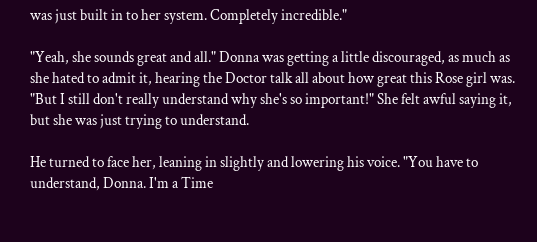was just built in to her system. Completely incredible."

"Yeah, she sounds great and all." Donna was getting a little discouraged, as much as she hated to admit it, hearing the Doctor talk all about how great this Rose girl was. "But I still don't really understand why she's so important!" She felt awful saying it, but she was just trying to understand.

He turned to face her, leaning in slightly and lowering his voice. "You have to understand, Donna. I'm a Time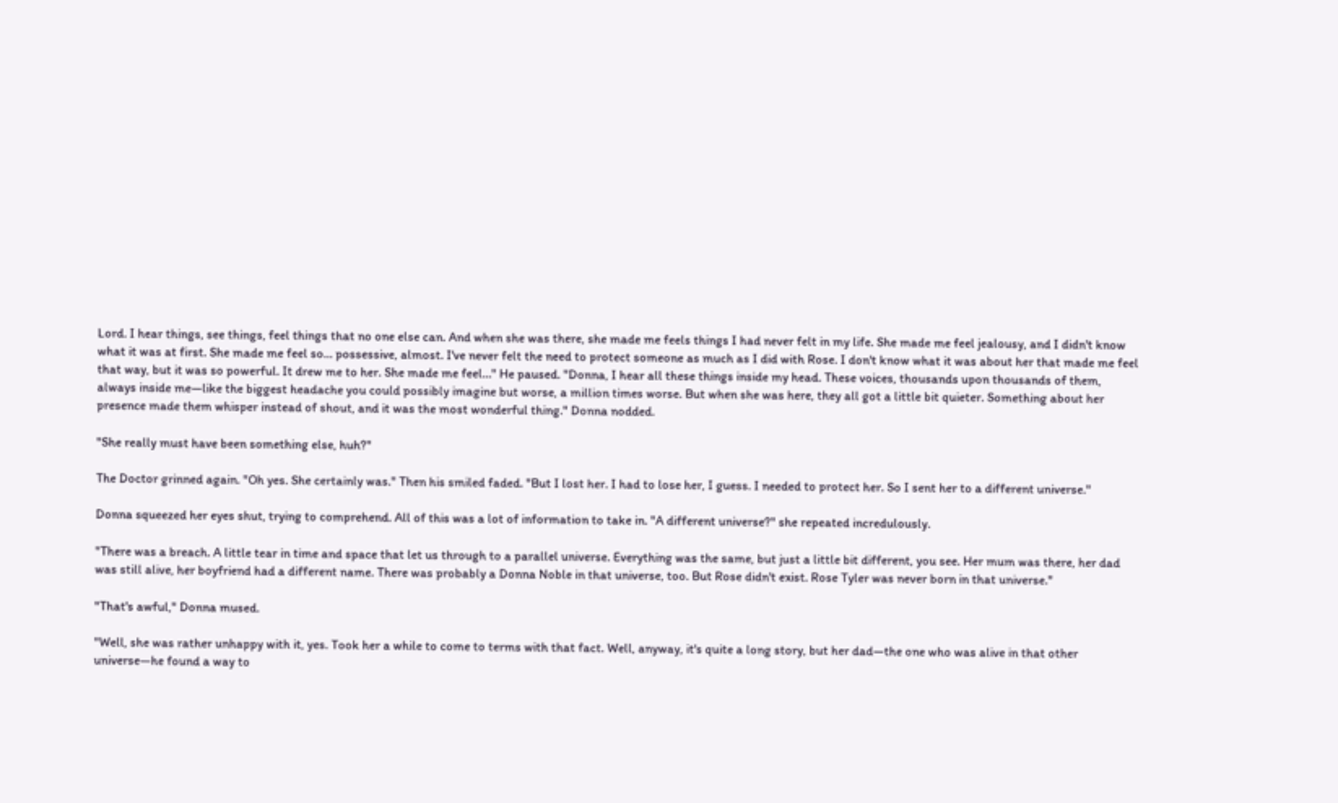Lord. I hear things, see things, feel things that no one else can. And when she was there, she made me feels things I had never felt in my life. She made me feel jealousy, and I didn't know what it was at first. She made me feel so… possessive, almost. I've never felt the need to protect someone as much as I did with Rose. I don't know what it was about her that made me feel that way, but it was so powerful. It drew me to her. She made me feel…" He paused. "Donna, I hear all these things inside my head. These voices, thousands upon thousands of them, always inside me—like the biggest headache you could possibly imagine but worse, a million times worse. But when she was here, they all got a little bit quieter. Something about her presence made them whisper instead of shout, and it was the most wonderful thing." Donna nodded.

"She really must have been something else, huh?"

The Doctor grinned again. "Oh yes. She certainly was." Then his smiled faded. "But I lost her. I had to lose her, I guess. I needed to protect her. So I sent her to a different universe."

Donna squeezed her eyes shut, trying to comprehend. All of this was a lot of information to take in. "A different universe?" she repeated incredulously.

"There was a breach. A little tear in time and space that let us through to a parallel universe. Everything was the same, but just a little bit different, you see. Her mum was there, her dad was still alive, her boyfriend had a different name. There was probably a Donna Noble in that universe, too. But Rose didn't exist. Rose Tyler was never born in that universe."

"That's awful," Donna mused.

"Well, she was rather unhappy with it, yes. Took her a while to come to terms with that fact. Well, anyway, it's quite a long story, but her dad—the one who was alive in that other universe—he found a way to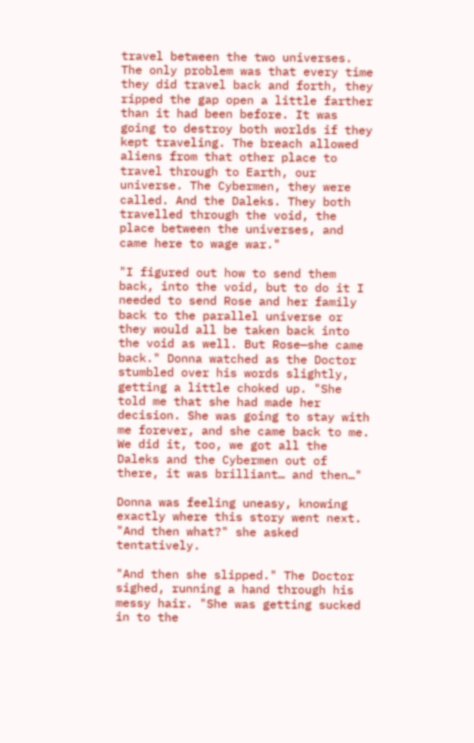travel between the two universes. The only problem was that every time they did travel back and forth, they ripped the gap open a little farther than it had been before. It was going to destroy both worlds if they kept traveling. The breach allowed aliens from that other place to travel through to Earth, our universe. The Cybermen, they were called. And the Daleks. They both travelled through the void, the place between the universes, and came here to wage war."

"I figured out how to send them back, into the void, but to do it I needed to send Rose and her family back to the parallel universe or they would all be taken back into the void as well. But Rose—she came back." Donna watched as the Doctor stumbled over his words slightly, getting a little choked up. "She told me that she had made her decision. She was going to stay with me forever, and she came back to me. We did it, too, we got all the Daleks and the Cybermen out of there, it was brilliant… and then…"

Donna was feeling uneasy, knowing exactly where this story went next. "And then what?" she asked tentatively.

"And then she slipped." The Doctor sighed, running a hand through his messy hair. "She was getting sucked in to the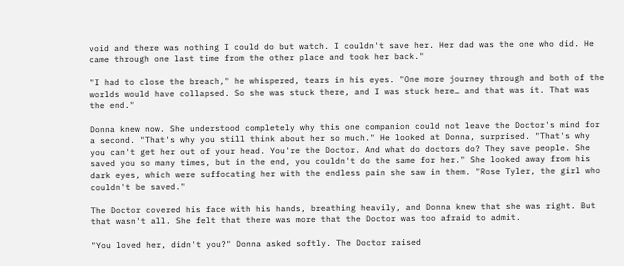void and there was nothing I could do but watch. I couldn't save her. Her dad was the one who did. He came through one last time from the other place and took her back."

"I had to close the breach," he whispered, tears in his eyes. "One more journey through and both of the worlds would have collapsed. So she was stuck there, and I was stuck here… and that was it. That was the end."

Donna knew now. She understood completely why this one companion could not leave the Doctor's mind for a second. "That's why you still think about her so much." He looked at Donna, surprised. "That's why you can't get her out of your head. You're the Doctor. And what do doctors do? They save people. She saved you so many times, but in the end, you couldn't do the same for her." She looked away from his dark eyes, which were suffocating her with the endless pain she saw in them. "Rose Tyler, the girl who couldn't be saved."

The Doctor covered his face with his hands, breathing heavily, and Donna knew that she was right. But that wasn't all. She felt that there was more that the Doctor was too afraid to admit.

"You loved her, didn't you?" Donna asked softly. The Doctor raised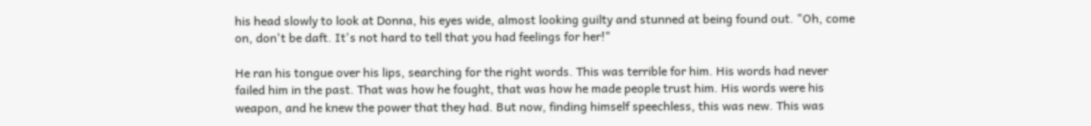his head slowly to look at Donna, his eyes wide, almost looking guilty and stunned at being found out. "Oh, come on, don't be daft. It's not hard to tell that you had feelings for her!"

He ran his tongue over his lips, searching for the right words. This was terrible for him. His words had never failed him in the past. That was how he fought, that was how he made people trust him. His words were his weapon, and he knew the power that they had. But now, finding himself speechless, this was new. This was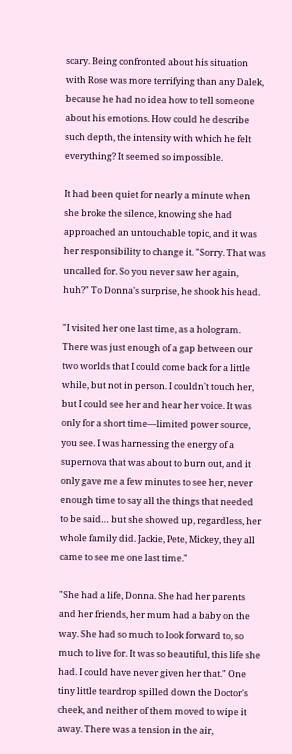scary. Being confronted about his situation with Rose was more terrifying than any Dalek, because he had no idea how to tell someone about his emotions. How could he describe such depth, the intensity with which he felt everything? It seemed so impossible.

It had been quiet for nearly a minute when she broke the silence, knowing she had approached an untouchable topic, and it was her responsibility to change it. "Sorry. That was uncalled for. So you never saw her again, huh?" To Donna's surprise, he shook his head.

"I visited her one last time, as a hologram. There was just enough of a gap between our two worlds that I could come back for a little while, but not in person. I couldn't touch her, but I could see her and hear her voice. It was only for a short time—limited power source, you see. I was harnessing the energy of a supernova that was about to burn out, and it only gave me a few minutes to see her, never enough time to say all the things that needed to be said… but she showed up, regardless, her whole family did. Jackie, Pete, Mickey, they all came to see me one last time."

"She had a life, Donna. She had her parents and her friends, her mum had a baby on the way. She had so much to look forward to, so much to live for. It was so beautiful, this life she had. I could have never given her that." One tiny little teardrop spilled down the Doctor's cheek, and neither of them moved to wipe it away. There was a tension in the air,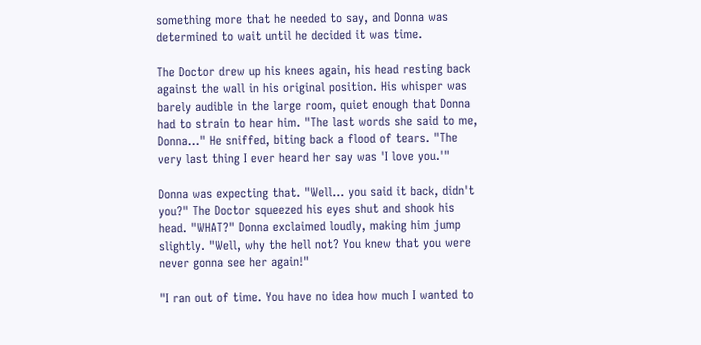something more that he needed to say, and Donna was determined to wait until he decided it was time.

The Doctor drew up his knees again, his head resting back against the wall in his original position. His whisper was barely audible in the large room, quiet enough that Donna had to strain to hear him. "The last words she said to me, Donna…" He sniffed, biting back a flood of tears. "The very last thing I ever heard her say was 'I love you.'"

Donna was expecting that. "Well… you said it back, didn't you?" The Doctor squeezed his eyes shut and shook his head. "WHAT?" Donna exclaimed loudly, making him jump slightly. "Well, why the hell not? You knew that you were never gonna see her again!"

"I ran out of time. You have no idea how much I wanted to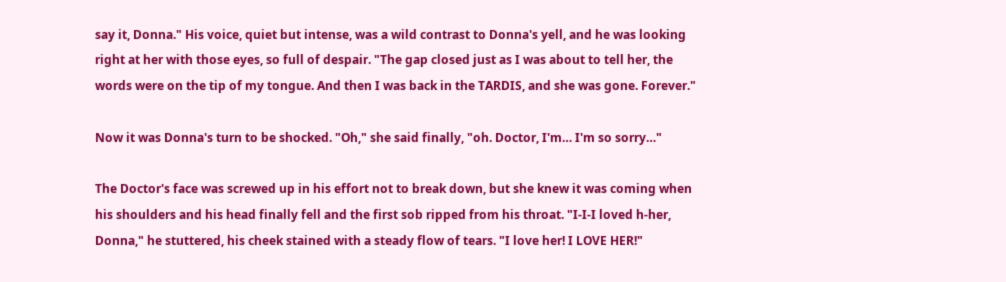say it, Donna." His voice, quiet but intense, was a wild contrast to Donna's yell, and he was looking right at her with those eyes, so full of despair. "The gap closed just as I was about to tell her, the words were on the tip of my tongue. And then I was back in the TARDIS, and she was gone. Forever."

Now it was Donna's turn to be shocked. "Oh," she said finally, "oh. Doctor, I'm… I'm so sorry…"

The Doctor's face was screwed up in his effort not to break down, but she knew it was coming when his shoulders and his head finally fell and the first sob ripped from his throat. "I-I-I loved h-her, Donna," he stuttered, his cheek stained with a steady flow of tears. "I love her! I LOVE HER!"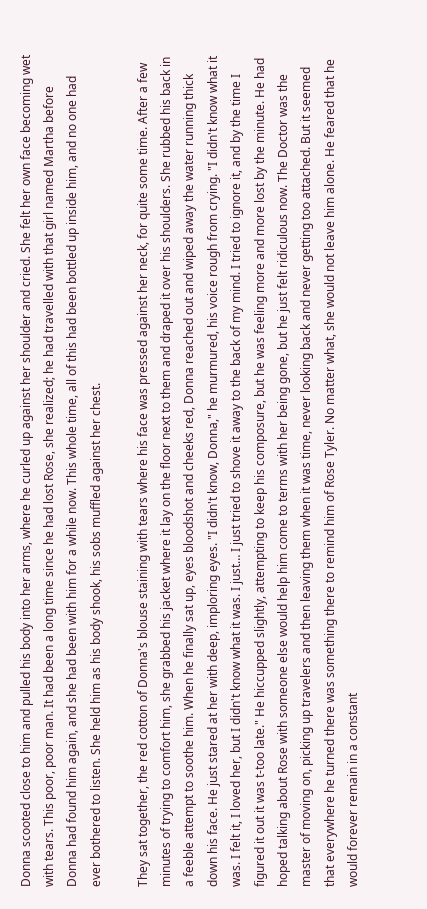Donna scooted close to him and pulled his body into her arms, where he curled up against her shoulder and cried. She felt her own face becoming wet with tears. This poor, poor man. It had been a long time since he had lost Rose, she realized; he had travelled with that girl named Martha before Donna had found him again, and she had been with him for a while now. This whole time, all of this had been bottled up inside him, and no one had ever bothered to listen. She held him as his body shook, his sobs muffled against her chest.

They sat together, the red cotton of Donna's blouse staining with tears where his face was pressed against her neck, for quite some time. After a few minutes of trying to comfort him, she grabbed his jacket where it lay on the floor next to them and draped it over his shoulders. She rubbed his back in a feeble attempt to soothe him. When he finally sat up, eyes bloodshot and cheeks red, Donna reached out and wiped away the water running thick down his face. He just stared at her with deep, imploring eyes. "I didn't know, Donna," he murmured, his voice rough from crying. "I didn't know what it was. I felt it, I loved her, but I didn't know what it was. I just… I just tried to shove it away to the back of my mind. I tried to ignore it, and by the time I figured it out it was t-too late." He hiccupped slightly, attempting to keep his composure, but he was feeling more and more lost by the minute. He had hoped talking about Rose with someone else would help him come to terms with her being gone, but he just felt ridiculous now. The Doctor was the master of moving on, picking up travelers and then leaving them when it was time, never looking back and never getting too attached. But it seemed that everywhere he turned there was something there to remind him of Rose Tyler. No matter what, she would not leave him alone. He feared that he would forever remain in a constant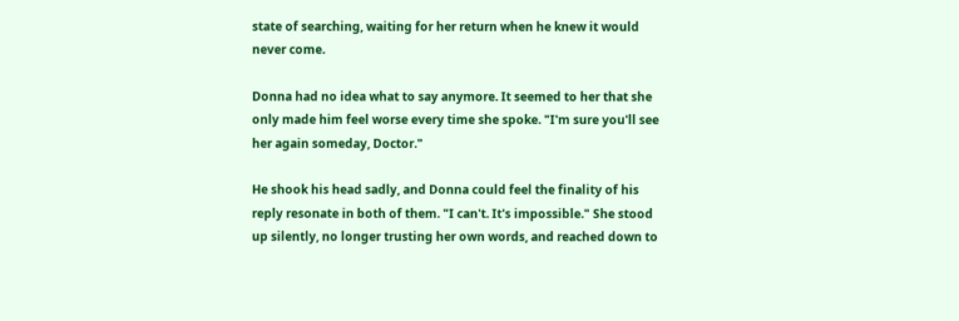state of searching, waiting for her return when he knew it would never come.

Donna had no idea what to say anymore. It seemed to her that she only made him feel worse every time she spoke. "I'm sure you'll see her again someday, Doctor."

He shook his head sadly, and Donna could feel the finality of his reply resonate in both of them. "I can't. It's impossible." She stood up silently, no longer trusting her own words, and reached down to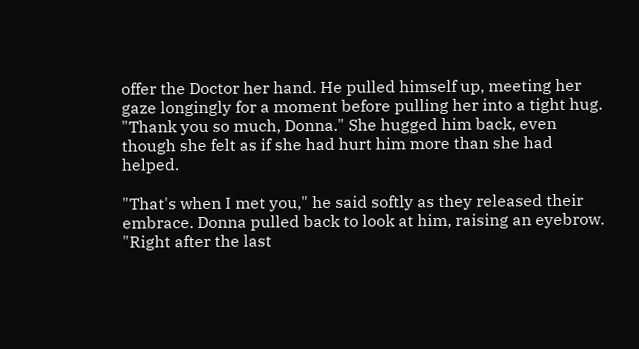offer the Doctor her hand. He pulled himself up, meeting her gaze longingly for a moment before pulling her into a tight hug. "Thank you so much, Donna." She hugged him back, even though she felt as if she had hurt him more than she had helped.

"That's when I met you," he said softly as they released their embrace. Donna pulled back to look at him, raising an eyebrow. "Right after the last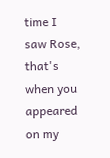time I saw Rose, that's when you appeared on my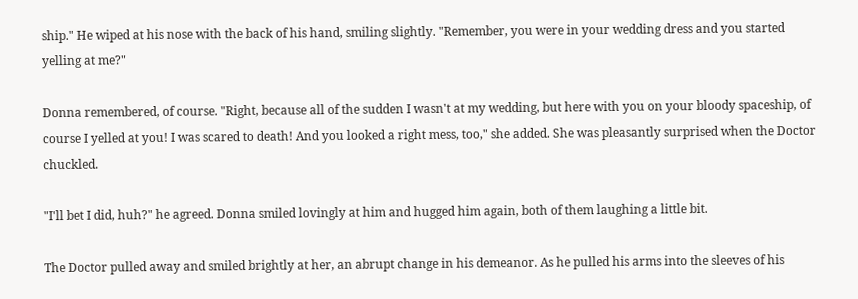ship." He wiped at his nose with the back of his hand, smiling slightly. "Remember, you were in your wedding dress and you started yelling at me?"

Donna remembered, of course. "Right, because all of the sudden I wasn't at my wedding, but here with you on your bloody spaceship, of course I yelled at you! I was scared to death! And you looked a right mess, too," she added. She was pleasantly surprised when the Doctor chuckled.

"I'll bet I did, huh?" he agreed. Donna smiled lovingly at him and hugged him again, both of them laughing a little bit.

The Doctor pulled away and smiled brightly at her, an abrupt change in his demeanor. As he pulled his arms into the sleeves of his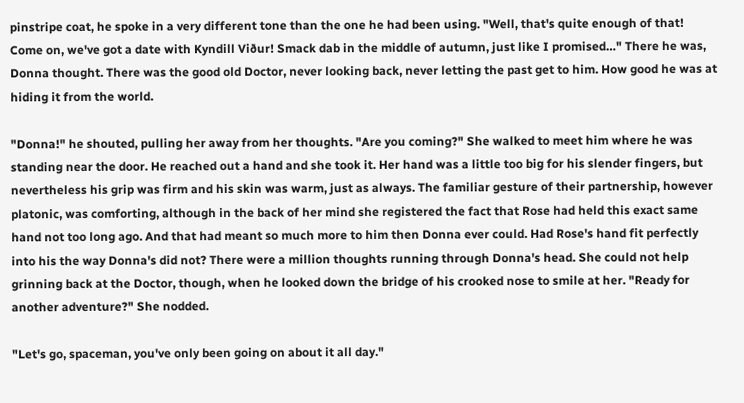pinstripe coat, he spoke in a very different tone than the one he had been using. "Well, that's quite enough of that! Come on, we've got a date with Kyndill Viður! Smack dab in the middle of autumn, just like I promised…" There he was, Donna thought. There was the good old Doctor, never looking back, never letting the past get to him. How good he was at hiding it from the world.

"Donna!" he shouted, pulling her away from her thoughts. "Are you coming?" She walked to meet him where he was standing near the door. He reached out a hand and she took it. Her hand was a little too big for his slender fingers, but nevertheless his grip was firm and his skin was warm, just as always. The familiar gesture of their partnership, however platonic, was comforting, although in the back of her mind she registered the fact that Rose had held this exact same hand not too long ago. And that had meant so much more to him then Donna ever could. Had Rose's hand fit perfectly into his the way Donna's did not? There were a million thoughts running through Donna's head. She could not help grinning back at the Doctor, though, when he looked down the bridge of his crooked nose to smile at her. "Ready for another adventure?" She nodded.

"Let's go, spaceman, you've only been going on about it all day."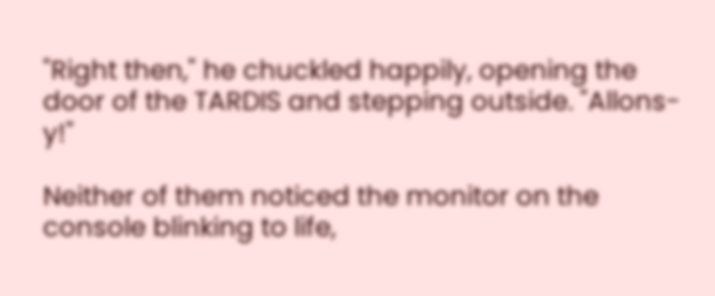"Right then," he chuckled happily, opening the door of the TARDIS and stepping outside. "Allons-y!"

Neither of them noticed the monitor on the console blinking to life,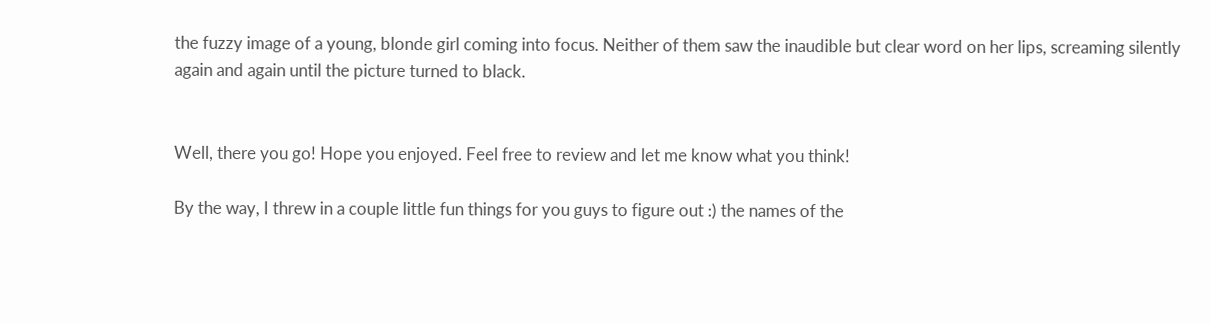the fuzzy image of a young, blonde girl coming into focus. Neither of them saw the inaudible but clear word on her lips, screaming silently again and again until the picture turned to black.


Well, there you go! Hope you enjoyed. Feel free to review and let me know what you think!

By the way, I threw in a couple little fun things for you guys to figure out :) the names of the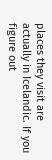places they visit are actually in Icelandic. If you figure out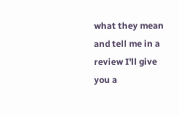what they mean and tell me in a review I'll give you a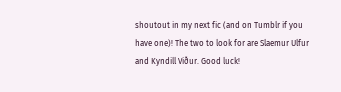shoutout in my next fic (and on Tumblr if you have one)! The two to look for are Slaemur Ulfur and Kyndill Viður. Good luck!